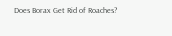Does Borax Get Rid of Roaches?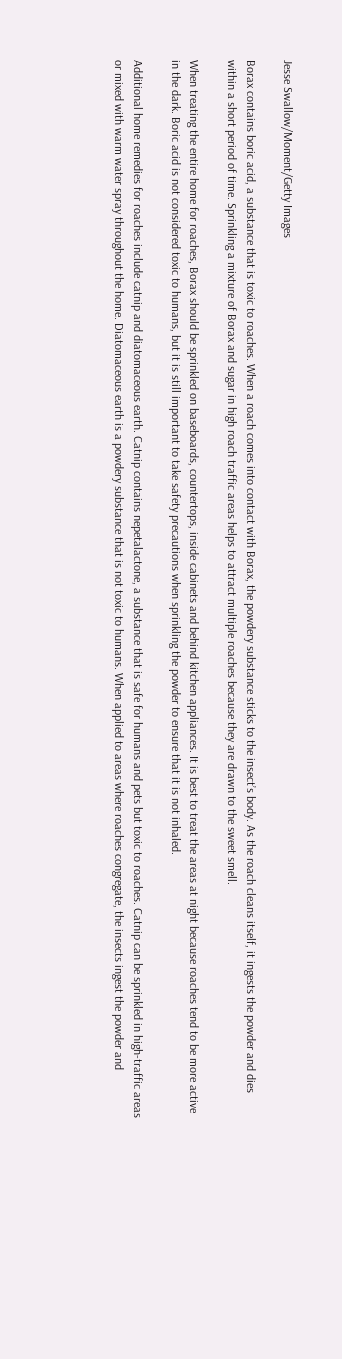Jesse Swallow/Moment/Getty Images

Borax contains boric acid, a substance that is toxic to roaches. When a roach comes into contact with Borax, the powdery substance sticks to the insect’s body. As the roach cleans itself, it ingests the powder and dies within a short period of time. Sprinkling a mixture of Borax and sugar in high roach traffic areas helps to attract multiple roaches because they are drawn to the sweet smell.

When treating the entire home for roaches, Borax should be sprinkled on baseboards, countertops, inside cabinets and behind kitchen appliances. It is best to treat the areas at night because roaches tend to be more active in the dark. Boric acid is not considered toxic to humans, but it is still important to take safety precautions when sprinkling the powder to ensure that it is not inhaled.

Additional home remedies for roaches include catnip and diatomaceous earth. Catnip contains nepetalactone, a substance that is safe for humans and pets but toxic to roaches. Catnip can be sprinkled in high-traffic areas or mixed with warm water spray throughout the home. Diatomaceous earth is a powdery substance that is not toxic to humans. When applied to areas where roaches congregate, the insects ingest the powder and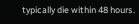typically die within 48 hours.